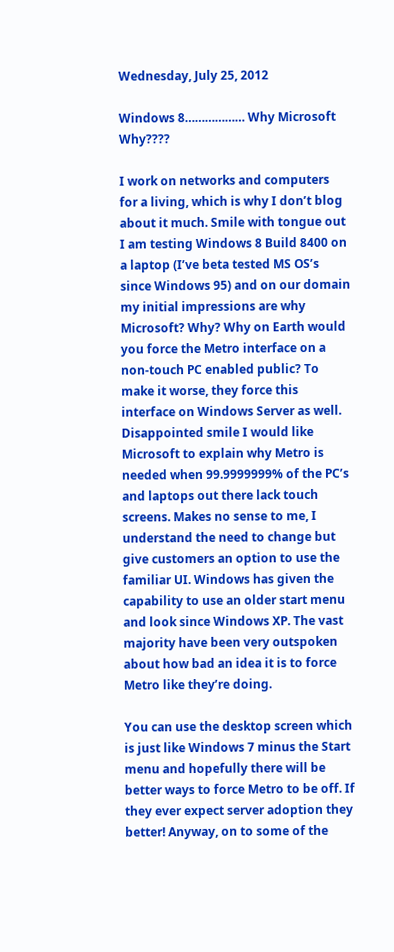Wednesday, July 25, 2012

Windows 8……………… Why Microsoft Why????

I work on networks and computers for a living, which is why I don’t blog about it much. Smile with tongue out  I am testing Windows 8 Build 8400 on a laptop (I’ve beta tested MS OS’s since Windows 95) and on our domain my initial impressions are why Microsoft? Why? Why on Earth would you force the Metro interface on a non-touch PC enabled public? To make it worse, they force this interface on Windows Server as well. Disappointed smile I would like Microsoft to explain why Metro is needed when 99.9999999% of the PC’s and laptops out there lack touch screens. Makes no sense to me, I understand the need to change but give customers an option to use the familiar UI. Windows has given the capability to use an older start menu and look since Windows XP. The vast majority have been very outspoken about how bad an idea it is to force Metro like they’re doing.

You can use the desktop screen which is just like Windows 7 minus the Start menu and hopefully there will be better ways to force Metro to be off. If they ever expect server adoption they better! Anyway, on to some of the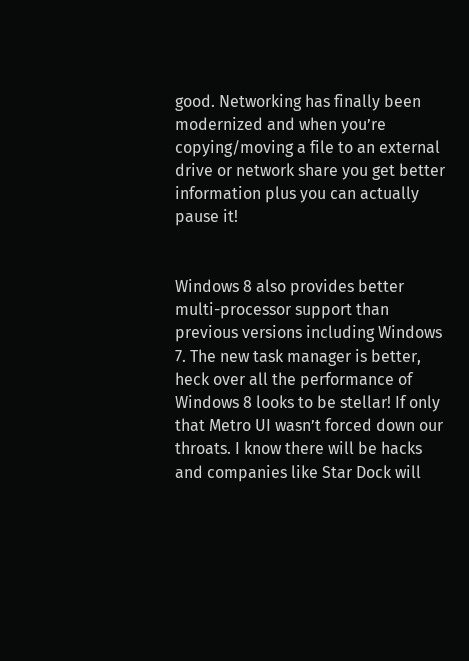good. Networking has finally been modernized and when you’re copying/moving a file to an external drive or network share you get better information plus you can actually pause it!


Windows 8 also provides better multi-processor support than previous versions including Windows 7. The new task manager is better, heck over all the performance of Windows 8 looks to be stellar! If only that Metro UI wasn’t forced down our throats. I know there will be hacks and companies like Star Dock will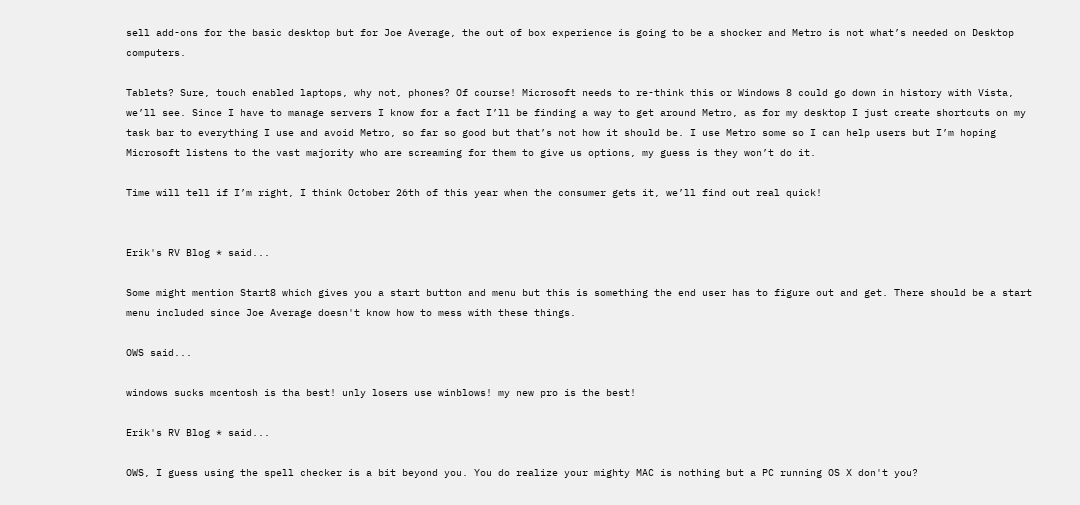sell add-ons for the basic desktop but for Joe Average, the out of box experience is going to be a shocker and Metro is not what’s needed on Desktop computers.

Tablets? Sure, touch enabled laptops, why not, phones? Of course! Microsoft needs to re-think this or Windows 8 could go down in history with Vista, we’ll see. Since I have to manage servers I know for a fact I’ll be finding a way to get around Metro, as for my desktop I just create shortcuts on my task bar to everything I use and avoid Metro, so far so good but that’s not how it should be. I use Metro some so I can help users but I’m hoping Microsoft listens to the vast majority who are screaming for them to give us options, my guess is they won’t do it.

Time will tell if I’m right, I think October 26th of this year when the consumer gets it, we’ll find out real quick!


Erik's RV Blog * said...

Some might mention Start8 which gives you a start button and menu but this is something the end user has to figure out and get. There should be a start menu included since Joe Average doesn't know how to mess with these things.

OWS said...

windows sucks mcentosh is tha best! unly losers use winblows! my new pro is the best!

Erik's RV Blog * said...

OWS, I guess using the spell checker is a bit beyond you. You do realize your mighty MAC is nothing but a PC running OS X don't you?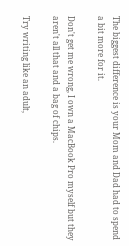The biggest difference is your Mom and Dad had to spend a bit more for it.

Don't get me wrong, I own a MacBook Pro myself but they aren't all that and a bag of chips.

Try writing like an adult,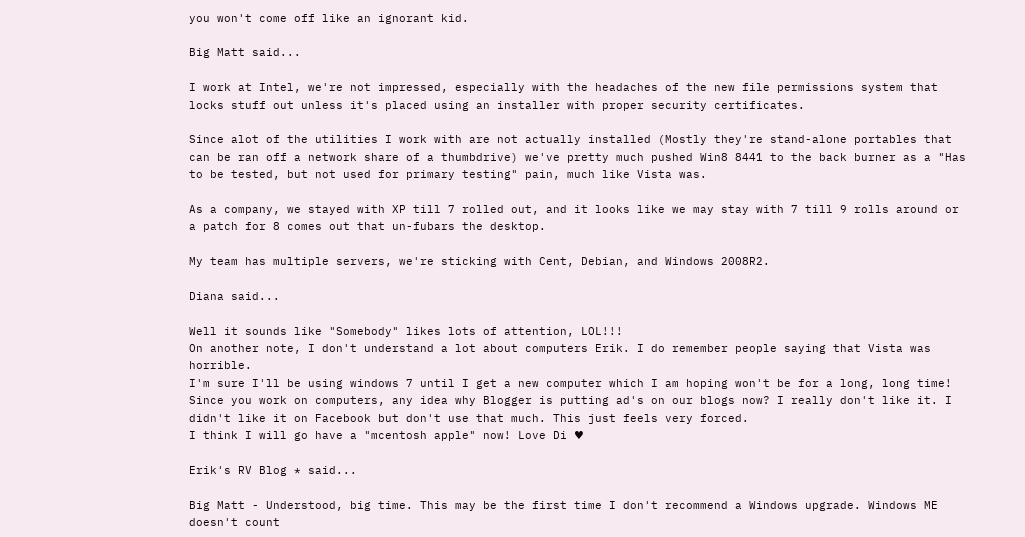you won't come off like an ignorant kid.

Big Matt said...

I work at Intel, we're not impressed, especially with the headaches of the new file permissions system that locks stuff out unless it's placed using an installer with proper security certificates.

Since alot of the utilities I work with are not actually installed (Mostly they're stand-alone portables that can be ran off a network share of a thumbdrive) we've pretty much pushed Win8 8441 to the back burner as a "Has to be tested, but not used for primary testing" pain, much like Vista was.

As a company, we stayed with XP till 7 rolled out, and it looks like we may stay with 7 till 9 rolls around or a patch for 8 comes out that un-fubars the desktop.

My team has multiple servers, we're sticking with Cent, Debian, and Windows 2008R2.

Diana said...

Well it sounds like "Somebody" likes lots of attention, LOL!!!
On another note, I don't understand a lot about computers Erik. I do remember people saying that Vista was horrible.
I'm sure I'll be using windows 7 until I get a new computer which I am hoping won't be for a long, long time!
Since you work on computers, any idea why Blogger is putting ad's on our blogs now? I really don't like it. I didn't like it on Facebook but don't use that much. This just feels very forced.
I think I will go have a "mcentosh apple" now! Love Di ♥

Erik's RV Blog * said...

Big Matt - Understood, big time. This may be the first time I don't recommend a Windows upgrade. Windows ME doesn't count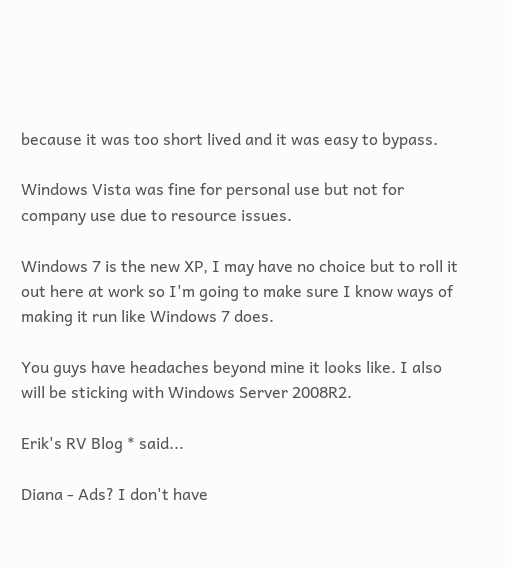because it was too short lived and it was easy to bypass.

Windows Vista was fine for personal use but not for company use due to resource issues.

Windows 7 is the new XP, I may have no choice but to roll it out here at work so I'm going to make sure I know ways of making it run like Windows 7 does.

You guys have headaches beyond mine it looks like. I also will be sticking with Windows Server 2008R2.

Erik's RV Blog * said...

Diana - Ads? I don't have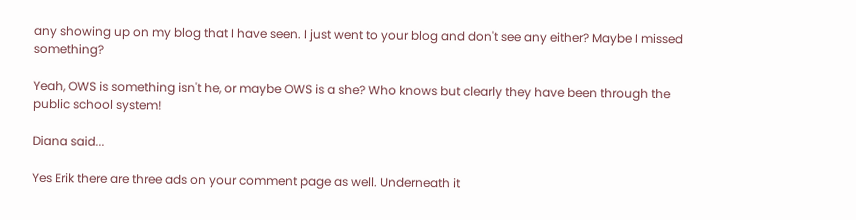any showing up on my blog that I have seen. I just went to your blog and don't see any either? Maybe I missed something?

Yeah, OWS is something isn't he, or maybe OWS is a she? Who knows but clearly they have been through the public school system!

Diana said...

Yes Erik there are three ads on your comment page as well. Underneath it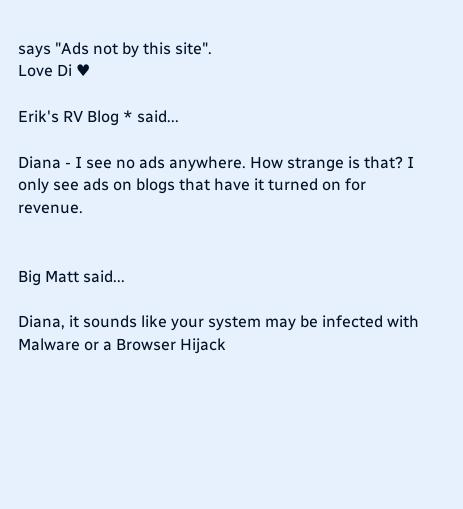says "Ads not by this site".
Love Di ♥

Erik's RV Blog * said...

Diana - I see no ads anywhere. How strange is that? I only see ads on blogs that have it turned on for revenue.


Big Matt said...

Diana, it sounds like your system may be infected with Malware or a Browser Hijack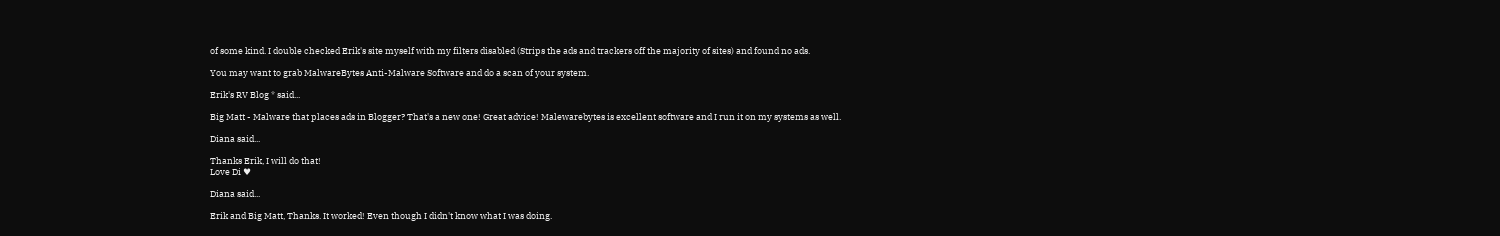of some kind. I double checked Erik's site myself with my filters disabled (Strips the ads and trackers off the majority of sites) and found no ads.

You may want to grab MalwareBytes Anti-Malware Software and do a scan of your system.

Erik's RV Blog * said...

Big Matt - Malware that places ads in Blogger? That's a new one! Great advice! Malewarebytes is excellent software and I run it on my systems as well.

Diana said...

Thanks Erik, I will do that!
Love Di ♥

Diana said...

Erik and Big Matt, Thanks. It worked! Even though I didn't know what I was doing.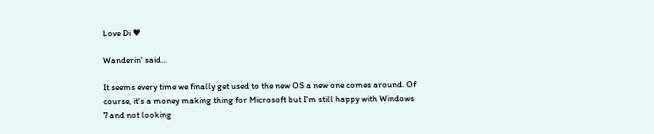Love Di ♥

Wanderin' said...

It seems every time we finally get used to the new OS a new one comes around. Of course, it's a money making thing for Microsoft but I'm still happy with Windows 7 and not looking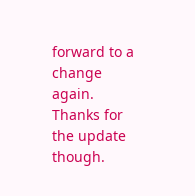forward to a change again. Thanks for the update though.